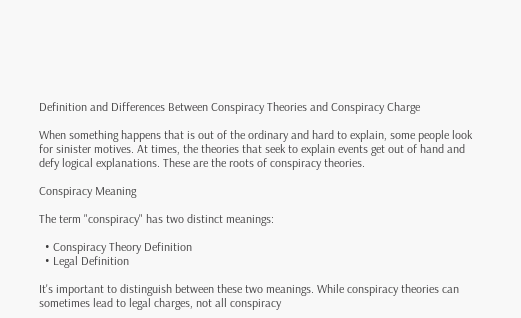Definition and Differences Between Conspiracy Theories and Conspiracy Charge

When something happens that is out of the ordinary and hard to explain, some people look for sinister motives. At times, the theories that seek to explain events get out of hand and defy logical explanations. These are the roots of conspiracy theories.

Conspiracy Meaning

The term "conspiracy" has two distinct meanings:

  • Conspiracy Theory Definition
  • Legal Definition

It's important to distinguish between these two meanings. While conspiracy theories can sometimes lead to legal charges, not all conspiracy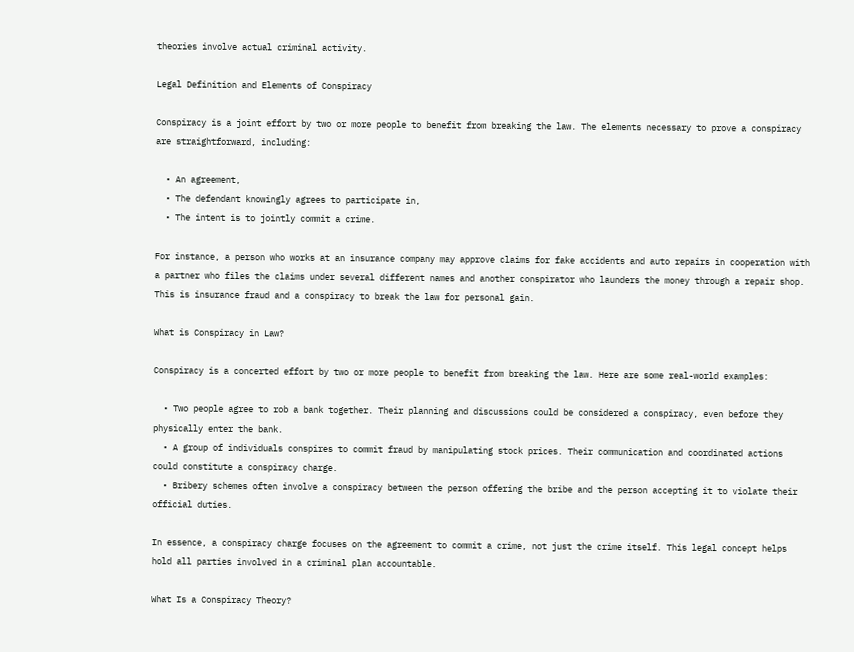theories involve actual criminal activity.

Legal Definition and Elements of Conspiracy

Conspiracy is a joint effort by two or more people to benefit from breaking the law. The elements necessary to prove a conspiracy are straightforward, including:

  • An agreement,
  • The defendant knowingly agrees to participate in,
  • The intent is to jointly commit a crime.

For instance, a person who works at an insurance company may approve claims for fake accidents and auto repairs in cooperation with a partner who files the claims under several different names and another conspirator who launders the money through a repair shop. This is insurance fraud and a conspiracy to break the law for personal gain.

What is Conspiracy in Law?

Conspiracy is a concerted effort by two or more people to benefit from breaking the law. Here are some real-world examples:

  • Two people agree to rob a bank together. Their planning and discussions could be considered a conspiracy, even before they physically enter the bank.
  • A group of individuals conspires to commit fraud by manipulating stock prices. Their communication and coordinated actions could constitute a conspiracy charge.
  • Bribery schemes often involve a conspiracy between the person offering the bribe and the person accepting it to violate their official duties.

In essence, a conspiracy charge focuses on the agreement to commit a crime, not just the crime itself. This legal concept helps hold all parties involved in a criminal plan accountable.

What Is a Conspiracy Theory?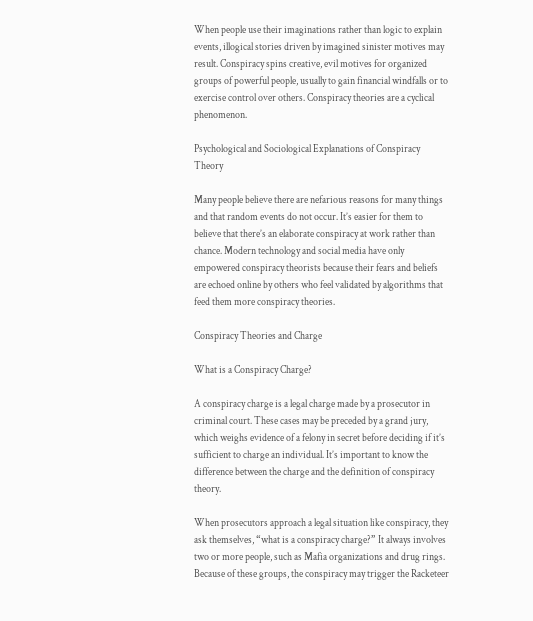When people use their imaginations rather than logic to explain events, illogical stories driven by imagined sinister motives may result. Conspiracy spins creative, evil motives for organized groups of powerful people, usually to gain financial windfalls or to exercise control over others. Conspiracy theories are a cyclical phenomenon.

Psychological and Sociological Explanations of Conspiracy Theory

Many people believe there are nefarious reasons for many things and that random events do not occur. It’s easier for them to believe that there’s an elaborate conspiracy at work rather than chance. Modern technology and social media have only empowered conspiracy theorists because their fears and beliefs are echoed online by others who feel validated by algorithms that feed them more conspiracy theories.

Conspiracy Theories and Charge

What is a Conspiracy Charge?

A conspiracy charge is a legal charge made by a prosecutor in criminal court. These cases may be preceded by a grand jury, which weighs evidence of a felony in secret before deciding if it’s sufficient to charge an individual. It’s important to know the difference between the charge and the definition of conspiracy theory.

When prosecutors approach a legal situation like conspiracy, they ask themselves, “what is a conspiracy charge?” It always involves two or more people, such as Mafia organizations and drug rings. Because of these groups, the conspiracy may trigger the Racketeer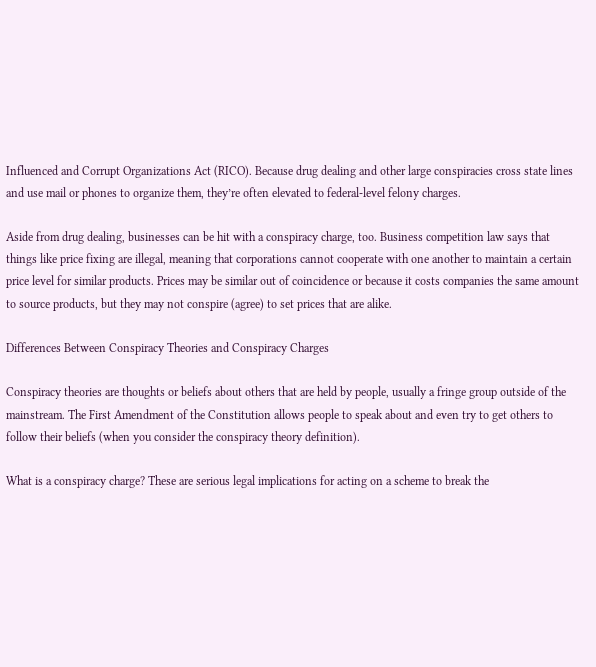Influenced and Corrupt Organizations Act (RICO). Because drug dealing and other large conspiracies cross state lines and use mail or phones to organize them, they’re often elevated to federal-level felony charges.

Aside from drug dealing, businesses can be hit with a conspiracy charge, too. Business competition law says that things like price fixing are illegal, meaning that corporations cannot cooperate with one another to maintain a certain price level for similar products. Prices may be similar out of coincidence or because it costs companies the same amount to source products, but they may not conspire (agree) to set prices that are alike.

Differences Between Conspiracy Theories and Conspiracy Charges

Conspiracy theories are thoughts or beliefs about others that are held by people, usually a fringe group outside of the mainstream. The First Amendment of the Constitution allows people to speak about and even try to get others to follow their beliefs (when you consider the conspiracy theory definition).

What is a conspiracy charge? These are serious legal implications for acting on a scheme to break the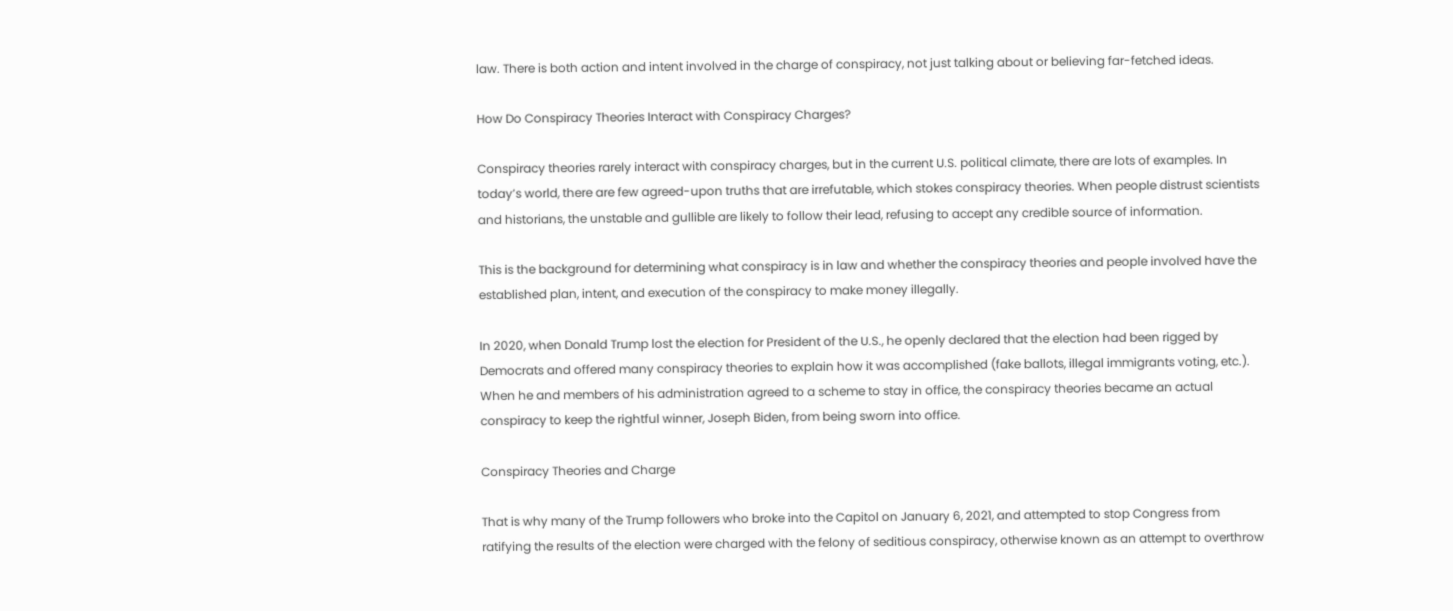law. There is both action and intent involved in the charge of conspiracy, not just talking about or believing far-fetched ideas.

How Do Conspiracy Theories Interact with Conspiracy Charges?

Conspiracy theories rarely interact with conspiracy charges, but in the current U.S. political climate, there are lots of examples. In today’s world, there are few agreed-upon truths that are irrefutable, which stokes conspiracy theories. When people distrust scientists and historians, the unstable and gullible are likely to follow their lead, refusing to accept any credible source of information.

This is the background for determining what conspiracy is in law and whether the conspiracy theories and people involved have the established plan, intent, and execution of the conspiracy to make money illegally.

In 2020, when Donald Trump lost the election for President of the U.S., he openly declared that the election had been rigged by Democrats and offered many conspiracy theories to explain how it was accomplished (fake ballots, illegal immigrants voting, etc.). When he and members of his administration agreed to a scheme to stay in office, the conspiracy theories became an actual conspiracy to keep the rightful winner, Joseph Biden, from being sworn into office.

Conspiracy Theories and Charge

That is why many of the Trump followers who broke into the Capitol on January 6, 2021, and attempted to stop Congress from ratifying the results of the election were charged with the felony of seditious conspiracy, otherwise known as an attempt to overthrow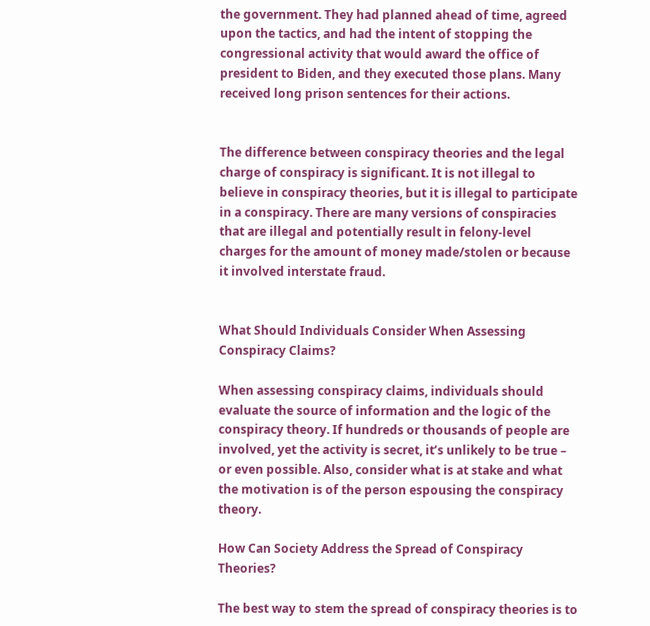the government. They had planned ahead of time, agreed upon the tactics, and had the intent of stopping the congressional activity that would award the office of president to Biden, and they executed those plans. Many received long prison sentences for their actions.


The difference between conspiracy theories and the legal charge of conspiracy is significant. It is not illegal to believe in conspiracy theories, but it is illegal to participate in a conspiracy. There are many versions of conspiracies that are illegal and potentially result in felony-level charges for the amount of money made/stolen or because it involved interstate fraud.


What Should Individuals Consider When Assessing Conspiracy Claims?

When assessing conspiracy claims, individuals should evaluate the source of information and the logic of the conspiracy theory. If hundreds or thousands of people are involved, yet the activity is secret, it’s unlikely to be true – or even possible. Also, consider what is at stake and what the motivation is of the person espousing the conspiracy theory.

How Can Society Address the Spread of Conspiracy Theories?

The best way to stem the spread of conspiracy theories is to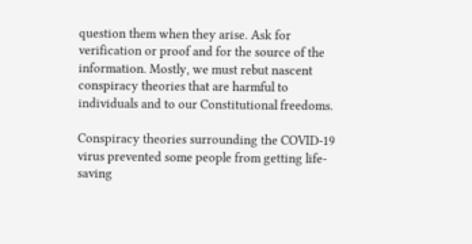question them when they arise. Ask for verification or proof and for the source of the information. Mostly, we must rebut nascent conspiracy theories that are harmful to individuals and to our Constitutional freedoms.

Conspiracy theories surrounding the COVID-19 virus prevented some people from getting life-saving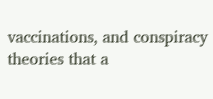vaccinations, and conspiracy theories that a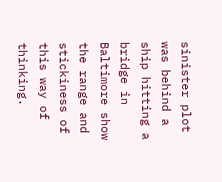sinister plot was behind a ship hitting a bridge in Baltimore show the range and stickiness of this way of thinking.